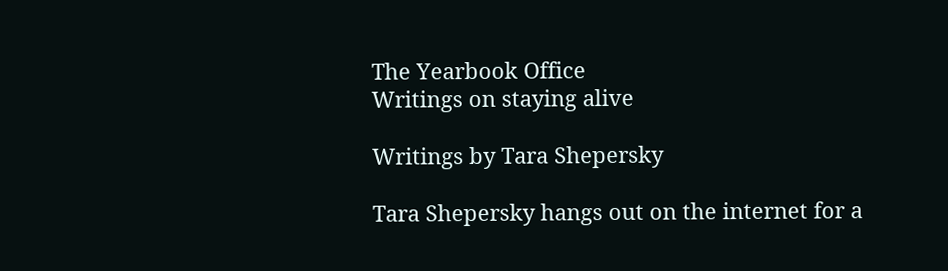The Yearbook Office
Writings on staying alive

Writings by Tara Shepersky

Tara Shepersky hangs out on the internet for a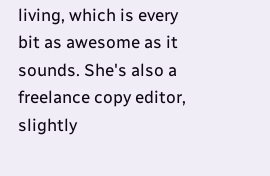living, which is every bit as awesome as it sounds. She's also a freelance copy editor, slightly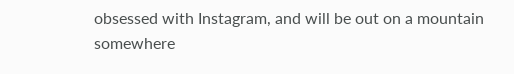obsessed with Instagram, and will be out on a mountain somewhere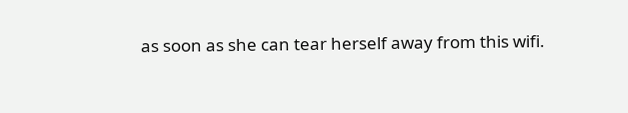as soon as she can tear herself away from this wifi.